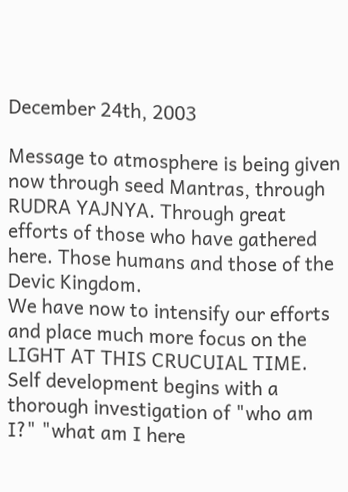December 24th, 2003

Message to atmosphere is being given now through seed Mantras, through RUDRA YAJNYA. Through great efforts of those who have gathered here. Those humans and those of the Devic Kingdom.
We have now to intensify our efforts and place much more focus on the LIGHT AT THIS CRUCUIAL TIME.
Self development begins with a thorough investigation of "who am I?" "what am I here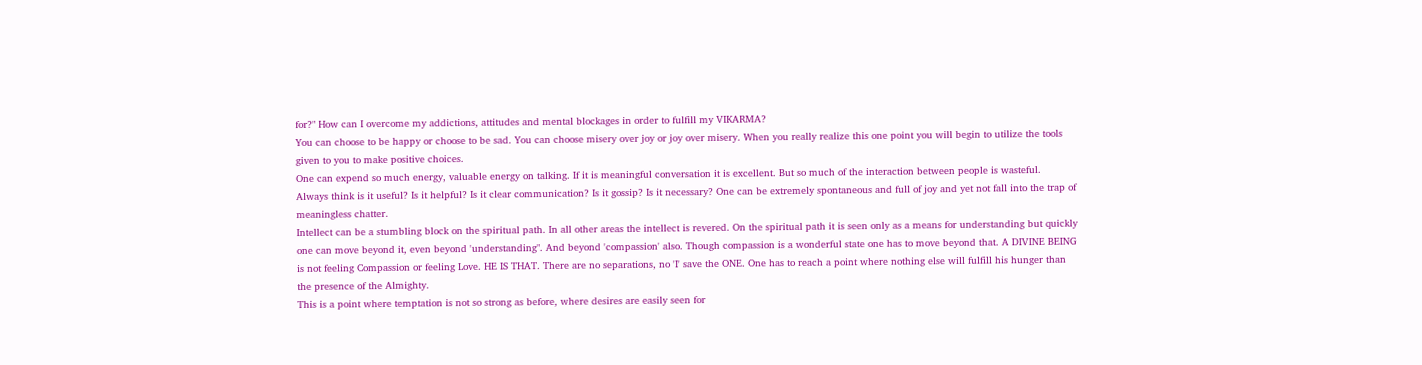for?" How can I overcome my addictions, attitudes and mental blockages in order to fulfill my VIKARMA?
You can choose to be happy or choose to be sad. You can choose misery over joy or joy over misery. When you really realize this one point you will begin to utilize the tools given to you to make positive choices.
One can expend so much energy, valuable energy on talking. If it is meaningful conversation it is excellent. But so much of the interaction between people is wasteful.
Always think is it useful? Is it helpful? Is it clear communication? Is it gossip? Is it necessary? One can be extremely spontaneous and full of joy and yet not fall into the trap of meaningless chatter.
Intellect can be a stumbling block on the spiritual path. In all other areas the intellect is revered. On the spiritual path it is seen only as a means for understanding but quickly one can move beyond it, even beyond 'understanding". And beyond 'compassion' also. Though compassion is a wonderful state one has to move beyond that. A DIVINE BEING is not feeling Compassion or feeling Love. HE IS THAT. There are no separations, no 'I' save the ONE. One has to reach a point where nothing else will fulfill his hunger than the presence of the Almighty.
This is a point where temptation is not so strong as before, where desires are easily seen for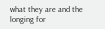what they are and the longing for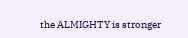the ALMIGHTY is stronger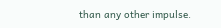than any other impulse.